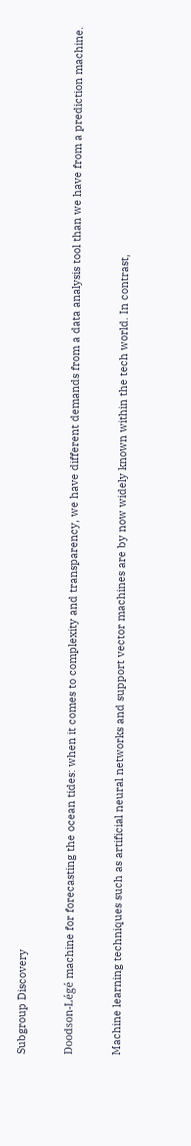Subgroup Discovery

Doodson-Légé machine for forecasting the ocean tides: when it comes to complexity and transparency, we have different demands from a data analysis tool than we have from a prediction machine.

Machine learning techniques such as artificial neural networks and support vector machines are by now widely known within the tech world. In contrast,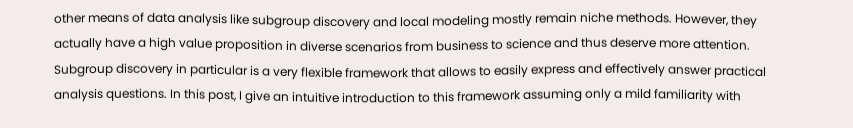other means of data analysis like subgroup discovery and local modeling mostly remain niche methods. However, they actually have a high value proposition in diverse scenarios from business to science and thus deserve more attention. Subgroup discovery in particular is a very flexible framework that allows to easily express and effectively answer practical analysis questions. In this post, I give an intuitive introduction to this framework assuming only a mild familiarity with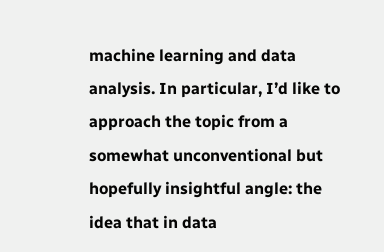machine learning and data analysis. In particular, I’d like to approach the topic from a somewhat unconventional but hopefully insightful angle: the idea that in data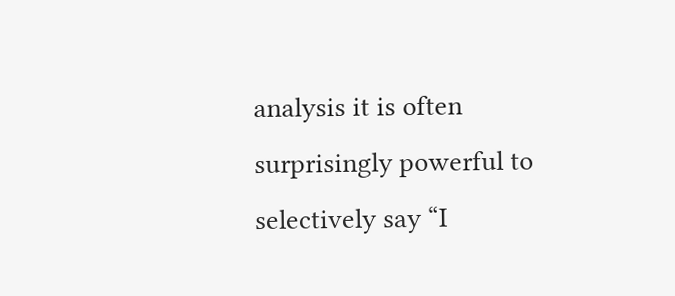analysis it is often surprisingly powerful to selectively say “I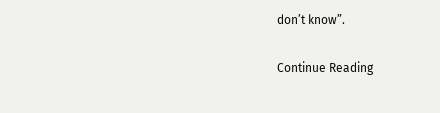don’t know”.

Continue Reading